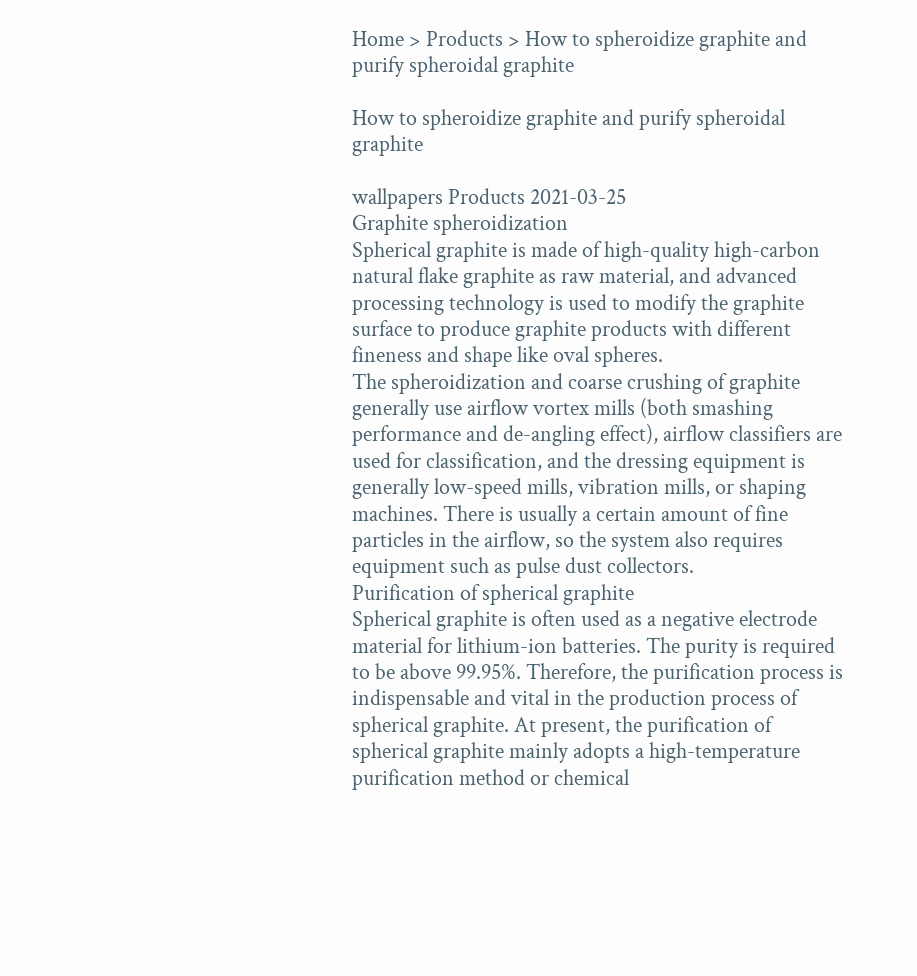Home > Products > How to spheroidize graphite and purify spheroidal graphite

How to spheroidize graphite and purify spheroidal graphite

wallpapers Products 2021-03-25
Graphite spheroidization
Spherical graphite is made of high-quality high-carbon natural flake graphite as raw material, and advanced processing technology is used to modify the graphite surface to produce graphite products with different fineness and shape like oval spheres.
The spheroidization and coarse crushing of graphite generally use airflow vortex mills (both smashing performance and de-angling effect), airflow classifiers are used for classification, and the dressing equipment is generally low-speed mills, vibration mills, or shaping machines. There is usually a certain amount of fine particles in the airflow, so the system also requires equipment such as pulse dust collectors.
Purification of spherical graphite
Spherical graphite is often used as a negative electrode material for lithium-ion batteries. The purity is required to be above 99.95%. Therefore, the purification process is indispensable and vital in the production process of spherical graphite. At present, the purification of spherical graphite mainly adopts a high-temperature purification method or chemical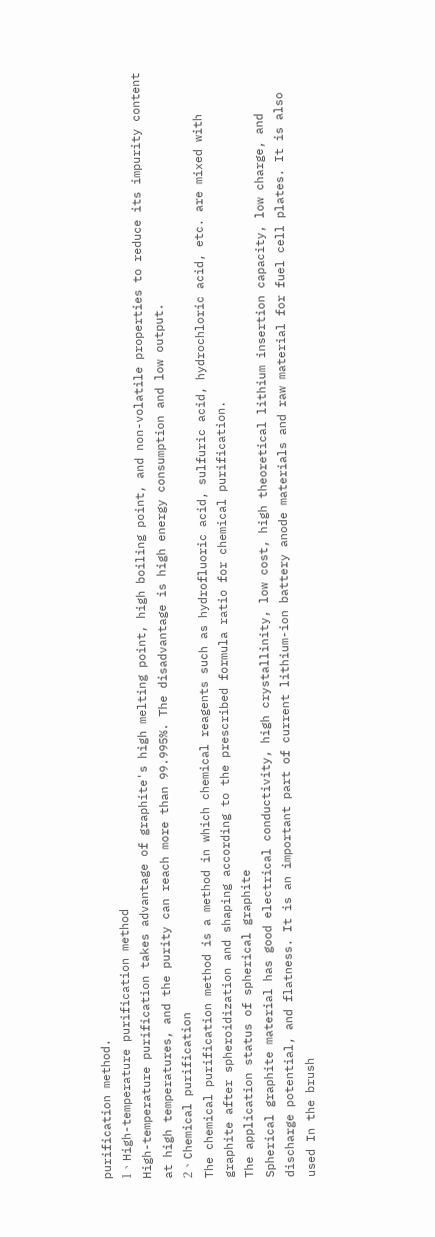purification method.
1、High-temperature purification method
High-temperature purification takes advantage of graphite's high melting point, high boiling point, and non-volatile properties to reduce its impurity content at high temperatures, and the purity can reach more than 99.995%. The disadvantage is high energy consumption and low output.
2、Chemical purification
The chemical purification method is a method in which chemical reagents such as hydrofluoric acid, sulfuric acid, hydrochloric acid, etc. are mixed with graphite after spheroidization and shaping according to the prescribed formula ratio for chemical purification.
The application status of spherical graphite
Spherical graphite material has good electrical conductivity, high crystallinity, low cost, high theoretical lithium insertion capacity, low charge, and discharge potential, and flatness. It is an important part of current lithium-ion battery anode materials and raw material for fuel cell plates. It is also used In the brush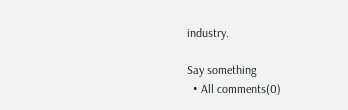industry.

Say something
  • All comments(0)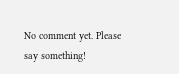No comment yet. Please say something!